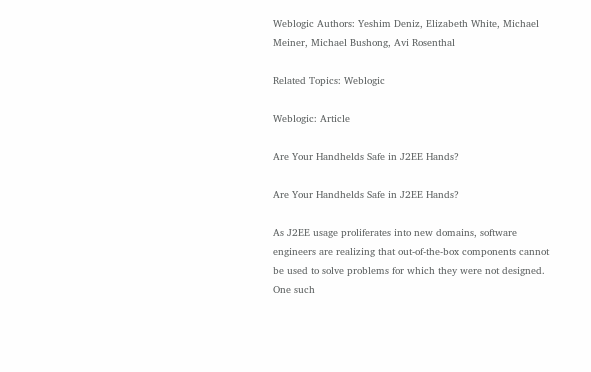Weblogic Authors: Yeshim Deniz, Elizabeth White, Michael Meiner, Michael Bushong, Avi Rosenthal

Related Topics: Weblogic

Weblogic: Article

Are Your Handhelds Safe in J2EE Hands?

Are Your Handhelds Safe in J2EE Hands?

As J2EE usage proliferates into new domains, software engineers are realizing that out-of-the-box components cannot be used to solve problems for which they were not designed. One such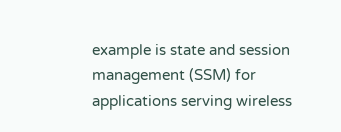example is state and session management (SSM) for applications serving wireless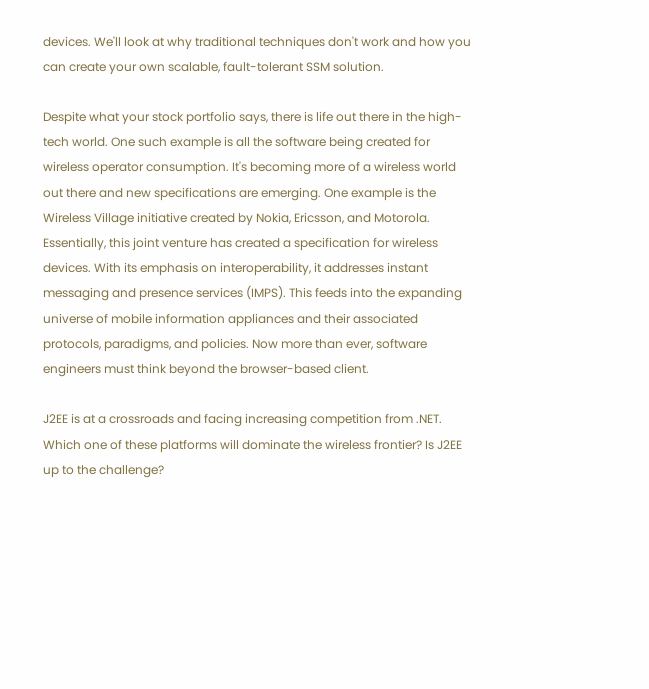devices. We'll look at why traditional techniques don't work and how you can create your own scalable, fault-tolerant SSM solution.

Despite what your stock portfolio says, there is life out there in the high-tech world. One such example is all the software being created for wireless operator consumption. It's becoming more of a wireless world out there and new specifications are emerging. One example is the Wireless Village initiative created by Nokia, Ericsson, and Motorola. Essentially, this joint venture has created a specification for wireless devices. With its emphasis on interoperability, it addresses instant messaging and presence services (IMPS). This feeds into the expanding universe of mobile information appliances and their associated protocols, paradigms, and policies. Now more than ever, software engineers must think beyond the browser-based client.

J2EE is at a crossroads and facing increasing competition from .NET. Which one of these platforms will dominate the wireless frontier? Is J2EE up to the challenge?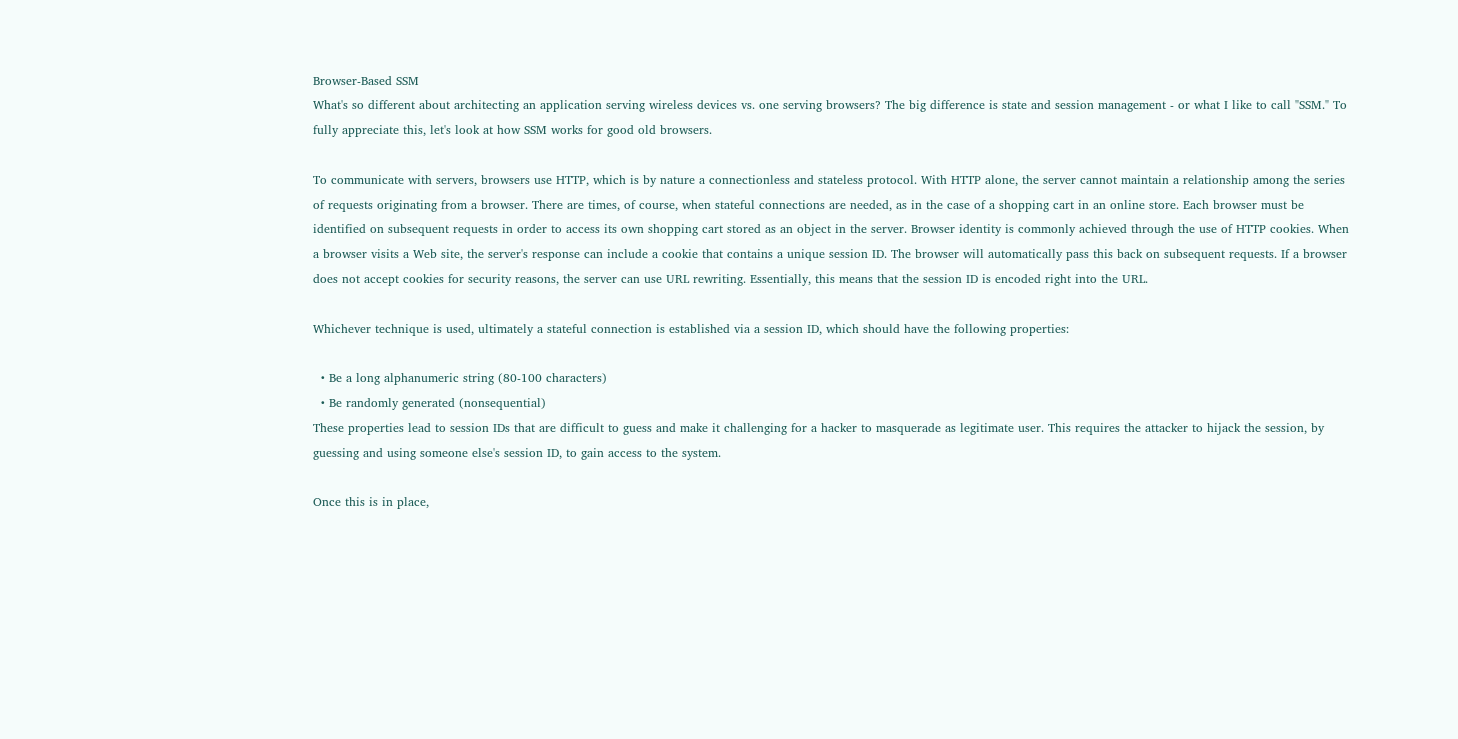Browser-Based SSM
What's so different about architecting an application serving wireless devices vs. one serving browsers? The big difference is state and session management - or what I like to call "SSM." To fully appreciate this, let's look at how SSM works for good old browsers.

To communicate with servers, browsers use HTTP, which is by nature a connectionless and stateless protocol. With HTTP alone, the server cannot maintain a relationship among the series of requests originating from a browser. There are times, of course, when stateful connections are needed, as in the case of a shopping cart in an online store. Each browser must be identified on subsequent requests in order to access its own shopping cart stored as an object in the server. Browser identity is commonly achieved through the use of HTTP cookies. When a browser visits a Web site, the server's response can include a cookie that contains a unique session ID. The browser will automatically pass this back on subsequent requests. If a browser does not accept cookies for security reasons, the server can use URL rewriting. Essentially, this means that the session ID is encoded right into the URL.

Whichever technique is used, ultimately a stateful connection is established via a session ID, which should have the following properties:

  • Be a long alphanumeric string (80-100 characters)
  • Be randomly generated (nonsequential)
These properties lead to session IDs that are difficult to guess and make it challenging for a hacker to masquerade as legitimate user. This requires the attacker to hijack the session, by guessing and using someone else's session ID, to gain access to the system.

Once this is in place,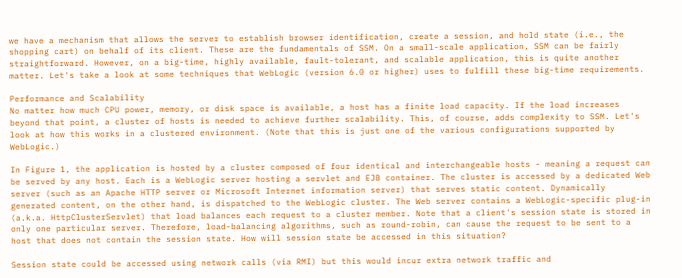we have a mechanism that allows the server to establish browser identification, create a session, and hold state (i.e., the shopping cart) on behalf of its client. These are the fundamentals of SSM. On a small-scale application, SSM can be fairly straightforward. However, on a big-time, highly available, fault-tolerant, and scalable application, this is quite another matter. Let's take a look at some techniques that WebLogic (version 6.0 or higher) uses to fulfill these big-time requirements.

Performance and Scalability
No matter how much CPU power, memory, or disk space is available, a host has a finite load capacity. If the load increases beyond that point, a cluster of hosts is needed to achieve further scalability. This, of course, adds complexity to SSM. Let's look at how this works in a clustered environment. (Note that this is just one of the various configurations supported by WebLogic.)

In Figure 1, the application is hosted by a cluster composed of four identical and interchangeable hosts - meaning a request can be served by any host. Each is a WebLogic server hosting a servlet and EJB container. The cluster is accessed by a dedicated Web server (such as an Apache HTTP server or Microsoft Internet information server) that serves static content. Dynamically generated content, on the other hand, is dispatched to the WebLogic cluster. The Web server contains a WebLogic-specific plug-in (a.k.a. HttpClusterServlet) that load balances each request to a cluster member. Note that a client's session state is stored in only one particular server. Therefore, load-balancing algorithms, such as round-robin, can cause the request to be sent to a host that does not contain the session state. How will session state be accessed in this situation?

Session state could be accessed using network calls (via RMI) but this would incur extra network traffic and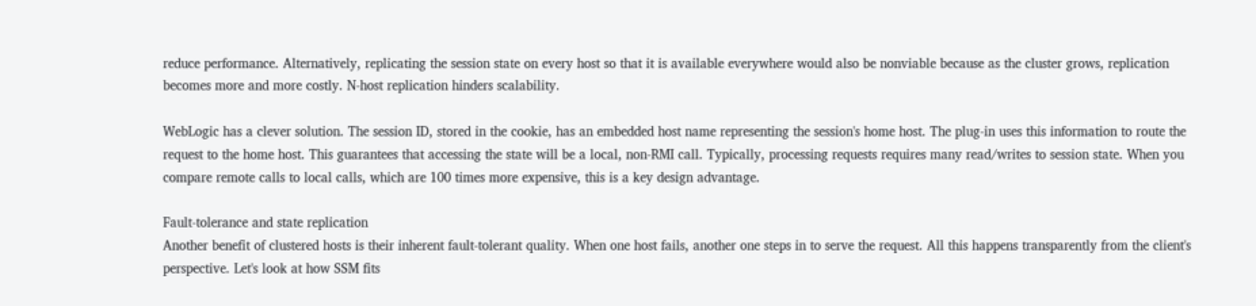reduce performance. Alternatively, replicating the session state on every host so that it is available everywhere would also be nonviable because as the cluster grows, replication becomes more and more costly. N-host replication hinders scalability.

WebLogic has a clever solution. The session ID, stored in the cookie, has an embedded host name representing the session's home host. The plug-in uses this information to route the request to the home host. This guarantees that accessing the state will be a local, non-RMI call. Typically, processing requests requires many read/writes to session state. When you compare remote calls to local calls, which are 100 times more expensive, this is a key design advantage.

Fault-tolerance and state replication
Another benefit of clustered hosts is their inherent fault-tolerant quality. When one host fails, another one steps in to serve the request. All this happens transparently from the client's perspective. Let's look at how SSM fits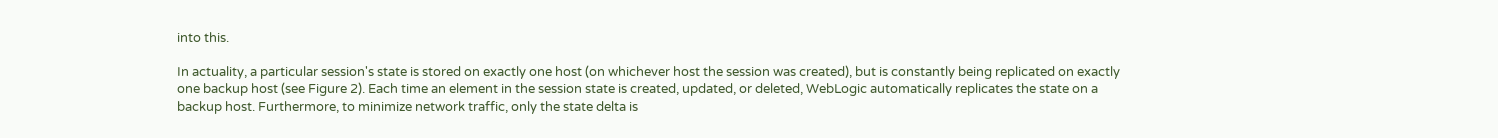into this.

In actuality, a particular session's state is stored on exactly one host (on whichever host the session was created), but is constantly being replicated on exactly one backup host (see Figure 2). Each time an element in the session state is created, updated, or deleted, WebLogic automatically replicates the state on a backup host. Furthermore, to minimize network traffic, only the state delta is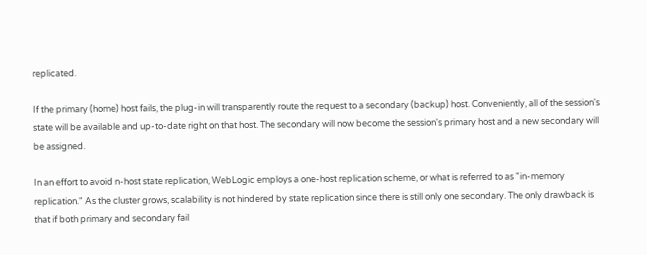replicated.

If the primary (home) host fails, the plug-in will transparently route the request to a secondary (backup) host. Conveniently, all of the session's state will be available and up-to-date right on that host. The secondary will now become the session's primary host and a new secondary will be assigned.

In an effort to avoid n-host state replication, WebLogic employs a one-host replication scheme, or what is referred to as "in-memory replication." As the cluster grows, scalability is not hindered by state replication since there is still only one secondary. The only drawback is that if both primary and secondary fail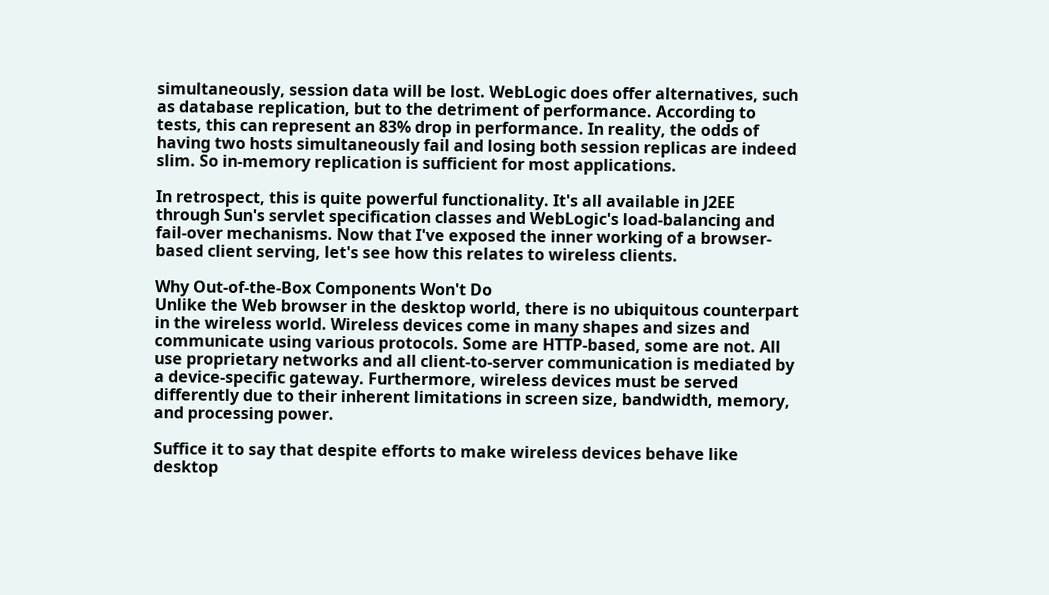simultaneously, session data will be lost. WebLogic does offer alternatives, such as database replication, but to the detriment of performance. According to tests, this can represent an 83% drop in performance. In reality, the odds of having two hosts simultaneously fail and losing both session replicas are indeed slim. So in-memory replication is sufficient for most applications.

In retrospect, this is quite powerful functionality. It's all available in J2EE through Sun's servlet specification classes and WebLogic's load-balancing and fail-over mechanisms. Now that I've exposed the inner working of a browser-based client serving, let's see how this relates to wireless clients.

Why Out-of-the-Box Components Won't Do
Unlike the Web browser in the desktop world, there is no ubiquitous counterpart in the wireless world. Wireless devices come in many shapes and sizes and communicate using various protocols. Some are HTTP-based, some are not. All use proprietary networks and all client-to-server communication is mediated by a device-specific gateway. Furthermore, wireless devices must be served differently due to their inherent limitations in screen size, bandwidth, memory, and processing power.

Suffice it to say that despite efforts to make wireless devices behave like desktop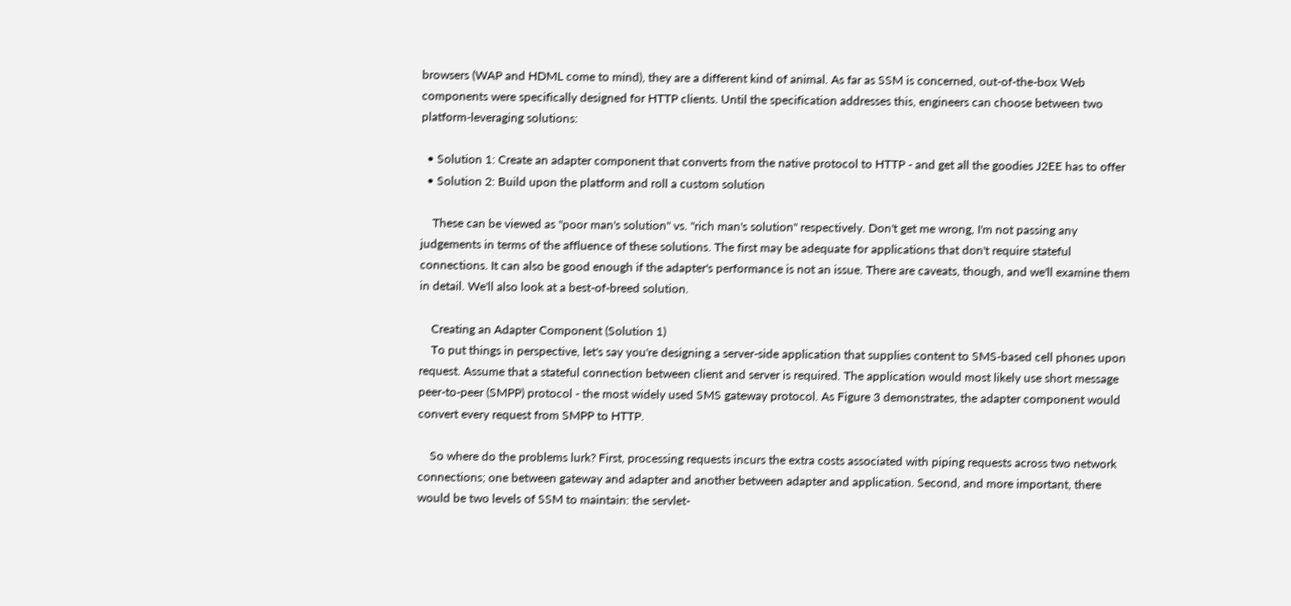browsers (WAP and HDML come to mind), they are a different kind of animal. As far as SSM is concerned, out-of-the-box Web components were specifically designed for HTTP clients. Until the specification addresses this, engineers can choose between two platform-leveraging solutions:

  • Solution 1: Create an adapter component that converts from the native protocol to HTTP - and get all the goodies J2EE has to offer
  • Solution 2: Build upon the platform and roll a custom solution

    These can be viewed as "poor man's solution" vs. "rich man's solution" respectively. Don't get me wrong, I'm not passing any judgements in terms of the affluence of these solutions. The first may be adequate for applications that don't require stateful connections. It can also be good enough if the adapter's performance is not an issue. There are caveats, though, and we'll examine them in detail. We'll also look at a best-of-breed solution.

    Creating an Adapter Component (Solution 1)
    To put things in perspective, let's say you're designing a server-side application that supplies content to SMS-based cell phones upon request. Assume that a stateful connection between client and server is required. The application would most likely use short message peer-to-peer (SMPP) protocol - the most widely used SMS gateway protocol. As Figure 3 demonstrates, the adapter component would convert every request from SMPP to HTTP.

    So where do the problems lurk? First, processing requests incurs the extra costs associated with piping requests across two network connections; one between gateway and adapter and another between adapter and application. Second, and more important, there would be two levels of SSM to maintain: the servlet-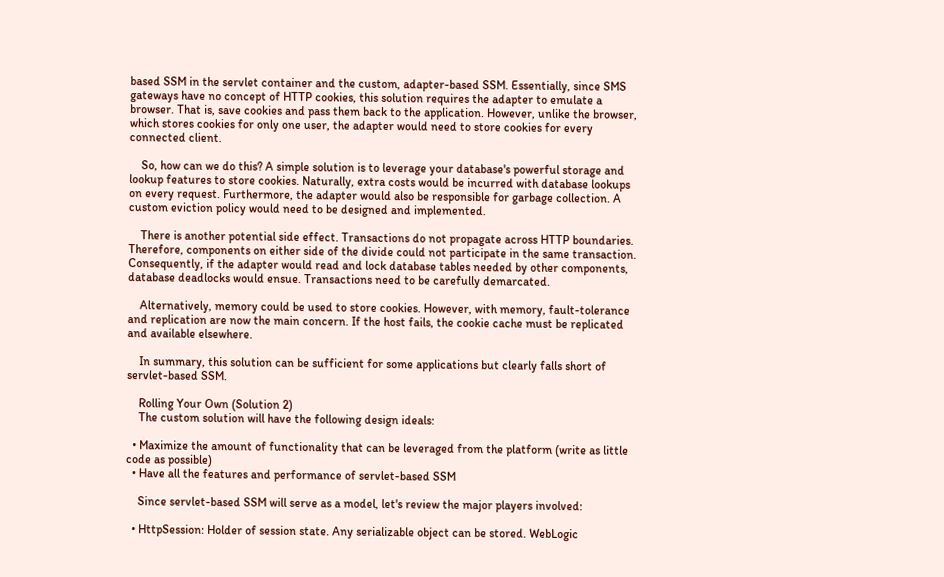based SSM in the servlet container and the custom, adapter-based SSM. Essentially, since SMS gateways have no concept of HTTP cookies, this solution requires the adapter to emulate a browser. That is, save cookies and pass them back to the application. However, unlike the browser, which stores cookies for only one user, the adapter would need to store cookies for every connected client.

    So, how can we do this? A simple solution is to leverage your database's powerful storage and lookup features to store cookies. Naturally, extra costs would be incurred with database lookups on every request. Furthermore, the adapter would also be responsible for garbage collection. A custom eviction policy would need to be designed and implemented.

    There is another potential side effect. Transactions do not propagate across HTTP boundaries. Therefore, components on either side of the divide could not participate in the same transaction. Consequently, if the adapter would read and lock database tables needed by other components, database deadlocks would ensue. Transactions need to be carefully demarcated.

    Alternatively, memory could be used to store cookies. However, with memory, fault-tolerance and replication are now the main concern. If the host fails, the cookie cache must be replicated and available elsewhere.

    In summary, this solution can be sufficient for some applications but clearly falls short of servlet-based SSM.

    Rolling Your Own (Solution 2)
    The custom solution will have the following design ideals:

  • Maximize the amount of functionality that can be leveraged from the platform (write as little code as possible)
  • Have all the features and performance of servlet-based SSM

    Since servlet-based SSM will serve as a model, let's review the major players involved:

  • HttpSession: Holder of session state. Any serializable object can be stored. WebLogic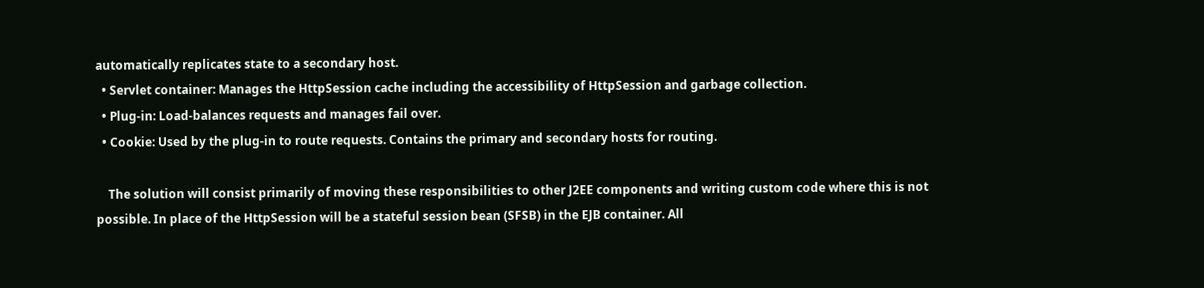automatically replicates state to a secondary host.
  • Servlet container: Manages the HttpSession cache including the accessibility of HttpSession and garbage collection.
  • Plug-in: Load-balances requests and manages fail over.
  • Cookie: Used by the plug-in to route requests. Contains the primary and secondary hosts for routing.

    The solution will consist primarily of moving these responsibilities to other J2EE components and writing custom code where this is not possible. In place of the HttpSession will be a stateful session bean (SFSB) in the EJB container. All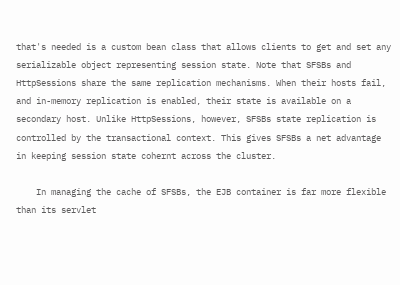that's needed is a custom bean class that allows clients to get and set any serializable object representing session state. Note that SFSBs and HttpSessions share the same replication mechanisms. When their hosts fail, and in-memory replication is enabled, their state is available on a secondary host. Unlike HttpSessions, however, SFSBs state replication is controlled by the transactional context. This gives SFSBs a net advantage in keeping session state cohernt across the cluster.

    In managing the cache of SFSBs, the EJB container is far more flexible than its servlet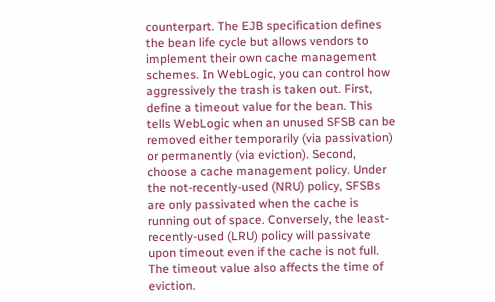counterpart. The EJB specification defines the bean life cycle but allows vendors to implement their own cache management schemes. In WebLogic, you can control how aggressively the trash is taken out. First, define a timeout value for the bean. This tells WebLogic when an unused SFSB can be removed either temporarily (via passivation) or permanently (via eviction). Second, choose a cache management policy. Under the not-recently-used (NRU) policy, SFSBs are only passivated when the cache is running out of space. Conversely, the least-recently-used (LRU) policy will passivate upon timeout even if the cache is not full. The timeout value also affects the time of eviction.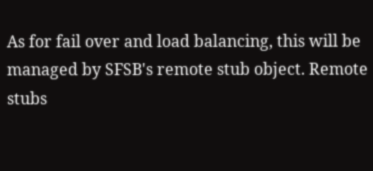As for fail over and load balancing, this will be managed by SFSB's remote stub object. Remote stubs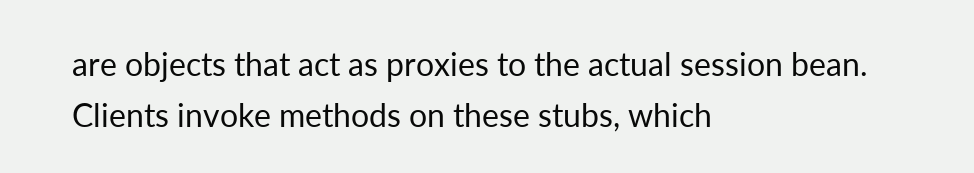are objects that act as proxies to the actual session bean. Clients invoke methods on these stubs, which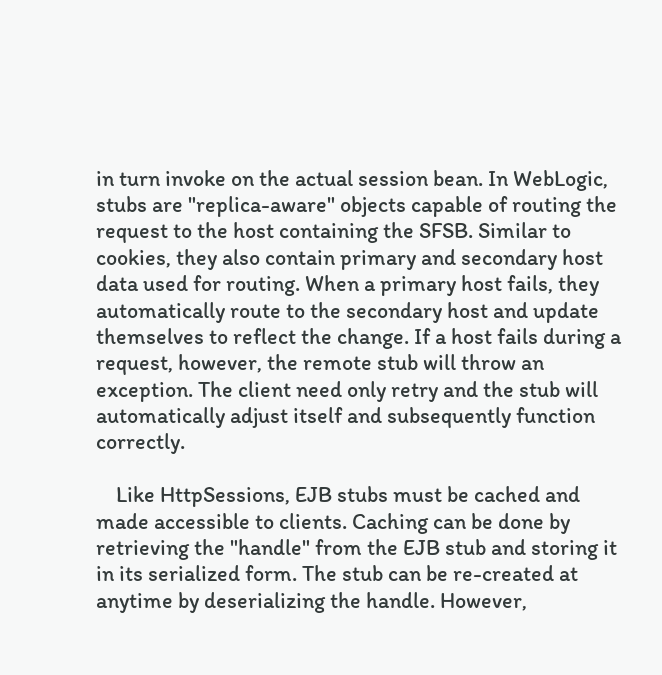in turn invoke on the actual session bean. In WebLogic, stubs are "replica-aware" objects capable of routing the request to the host containing the SFSB. Similar to cookies, they also contain primary and secondary host data used for routing. When a primary host fails, they automatically route to the secondary host and update themselves to reflect the change. If a host fails during a request, however, the remote stub will throw an exception. The client need only retry and the stub will automatically adjust itself and subsequently function correctly.

    Like HttpSessions, EJB stubs must be cached and made accessible to clients. Caching can be done by retrieving the "handle" from the EJB stub and storing it in its serialized form. The stub can be re-created at anytime by deserializing the handle. However,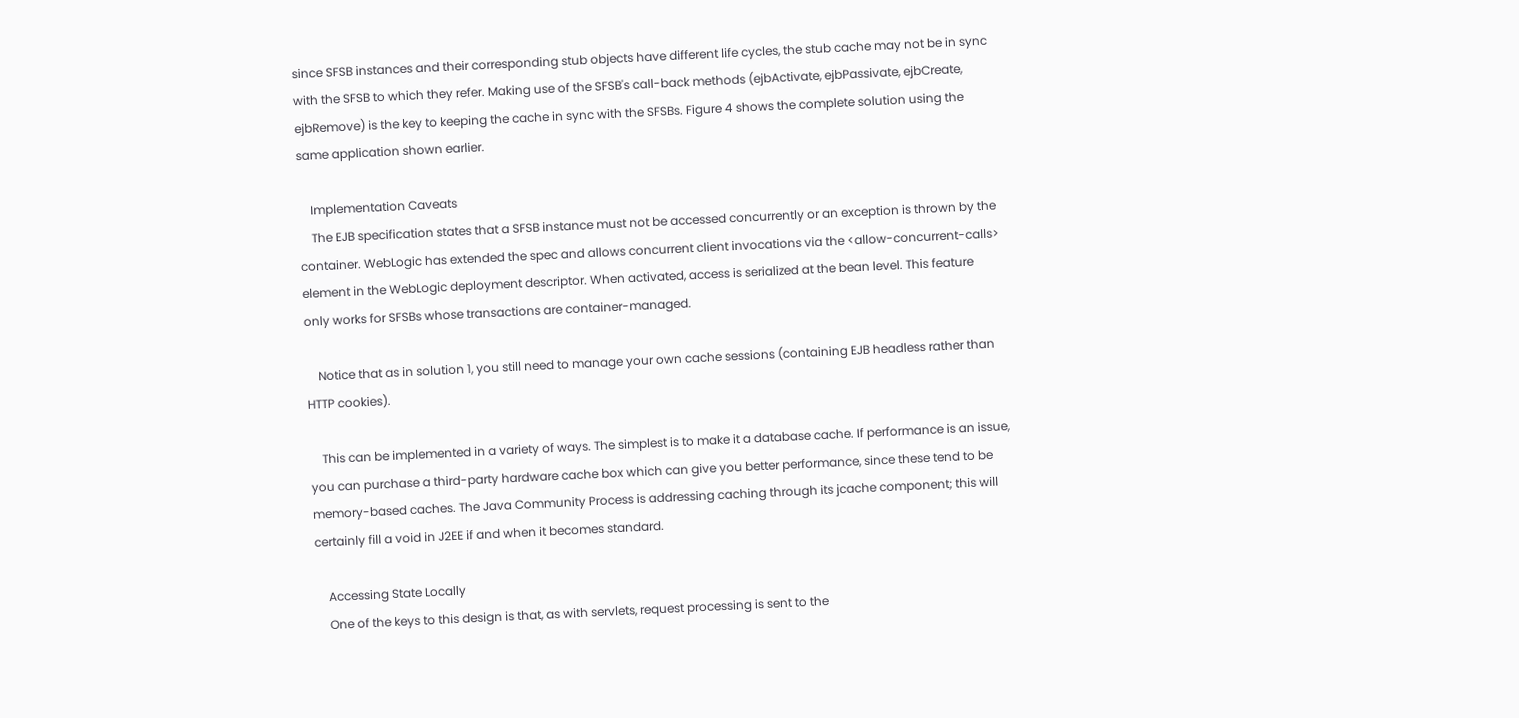since SFSB instances and their corresponding stub objects have different life cycles, the stub cache may not be in sync with the SFSB to which they refer. Making use of the SFSB's call-back methods (ejbActivate, ejbPassivate, ejbCreate, ejbRemove) is the key to keeping the cache in sync with the SFSBs. Figure 4 shows the complete solution using the same application shown earlier.

    Implementation Caveats
    The EJB specification states that a SFSB instance must not be accessed concurrently or an exception is thrown by the container. WebLogic has extended the spec and allows concurrent client invocations via the <allow-concurrent-calls> element in the WebLogic deployment descriptor. When activated, access is serialized at the bean level. This feature only works for SFSBs whose transactions are container-managed.

    Notice that as in solution 1, you still need to manage your own cache sessions (containing EJB headless rather than HTTP cookies).

    This can be implemented in a variety of ways. The simplest is to make it a database cache. If performance is an issue, you can purchase a third-party hardware cache box which can give you better performance, since these tend to be memory-based caches. The Java Community Process is addressing caching through its jcache component; this will certainly fill a void in J2EE if and when it becomes standard.

    Accessing State Locally
    One of the keys to this design is that, as with servlets, request processing is sent to the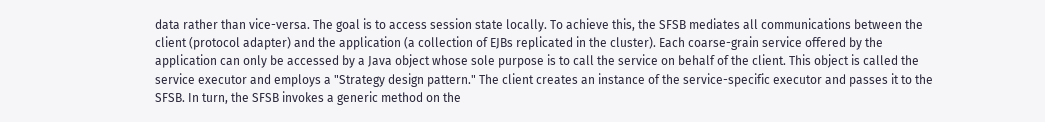data rather than vice-versa. The goal is to access session state locally. To achieve this, the SFSB mediates all communications between the client (protocol adapter) and the application (a collection of EJBs replicated in the cluster). Each coarse-grain service offered by the application can only be accessed by a Java object whose sole purpose is to call the service on behalf of the client. This object is called the service executor and employs a "Strategy design pattern." The client creates an instance of the service-specific executor and passes it to the SFSB. In turn, the SFSB invokes a generic method on the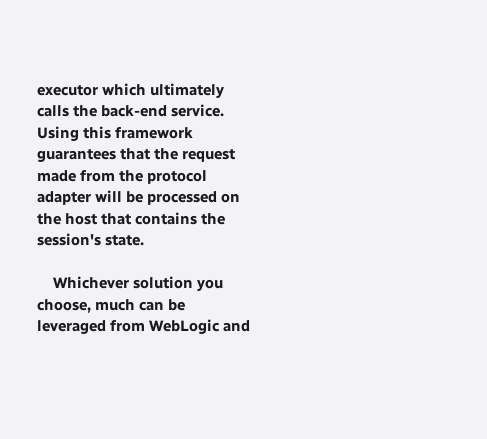executor which ultimately calls the back-end service. Using this framework guarantees that the request made from the protocol adapter will be processed on the host that contains the session's state.

    Whichever solution you choose, much can be leveraged from WebLogic and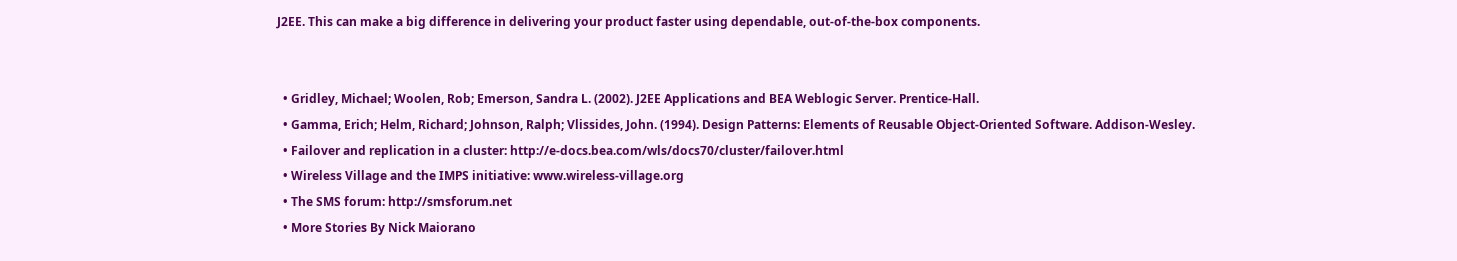J2EE. This can make a big difference in delivering your product faster using dependable, out-of-the-box components.


  • Gridley, Michael; Woolen, Rob; Emerson, Sandra L. (2002). J2EE Applications and BEA Weblogic Server. Prentice-Hall.
  • Gamma, Erich; Helm, Richard; Johnson, Ralph; Vlissides, John. (1994). Design Patterns: Elements of Reusable Object-Oriented Software. Addison-Wesley.
  • Failover and replication in a cluster: http://e-docs.bea.com/wls/docs70/cluster/failover.html
  • Wireless Village and the IMPS initiative: www.wireless-village.org
  • The SMS forum: http://smsforum.net
  • More Stories By Nick Maiorano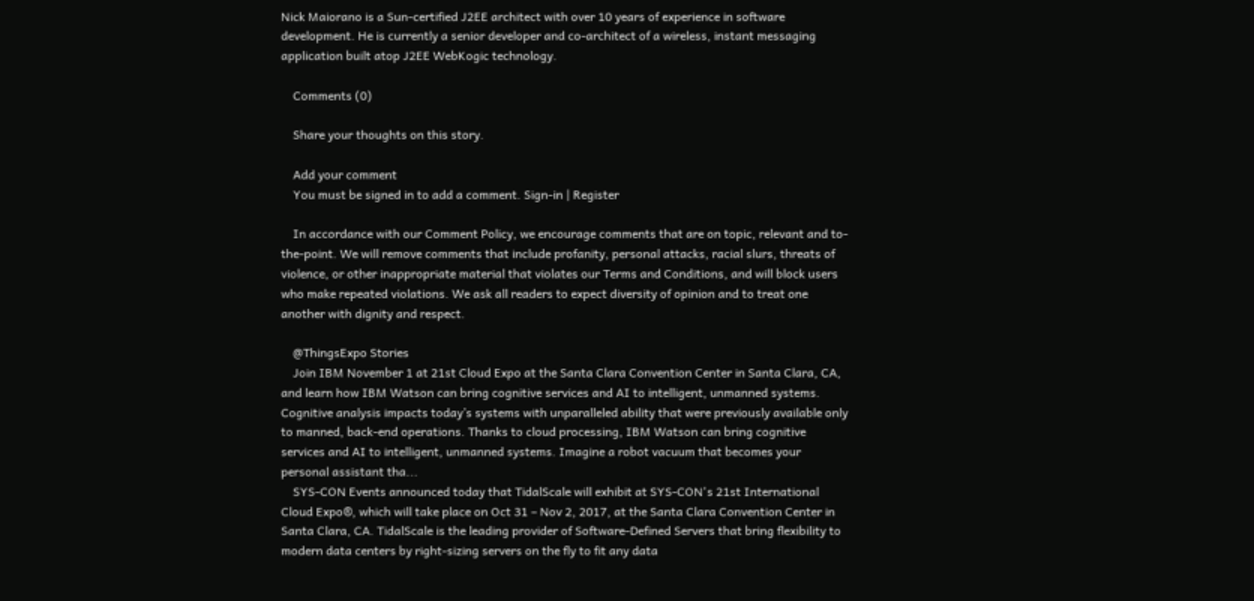Nick Maiorano is a Sun-certified J2EE architect with over 10 years of experience in software development. He is currently a senior developer and co-architect of a wireless, instant messaging application built atop J2EE WebKogic technology.

    Comments (0)

    Share your thoughts on this story.

    Add your comment
    You must be signed in to add a comment. Sign-in | Register

    In accordance with our Comment Policy, we encourage comments that are on topic, relevant and to-the-point. We will remove comments that include profanity, personal attacks, racial slurs, threats of violence, or other inappropriate material that violates our Terms and Conditions, and will block users who make repeated violations. We ask all readers to expect diversity of opinion and to treat one another with dignity and respect.

    @ThingsExpo Stories
    Join IBM November 1 at 21st Cloud Expo at the Santa Clara Convention Center in Santa Clara, CA, and learn how IBM Watson can bring cognitive services and AI to intelligent, unmanned systems. Cognitive analysis impacts today’s systems with unparalleled ability that were previously available only to manned, back-end operations. Thanks to cloud processing, IBM Watson can bring cognitive services and AI to intelligent, unmanned systems. Imagine a robot vacuum that becomes your personal assistant tha...
    SYS-CON Events announced today that TidalScale will exhibit at SYS-CON's 21st International Cloud Expo®, which will take place on Oct 31 – Nov 2, 2017, at the Santa Clara Convention Center in Santa Clara, CA. TidalScale is the leading provider of Software-Defined Servers that bring flexibility to modern data centers by right-sizing servers on the fly to fit any data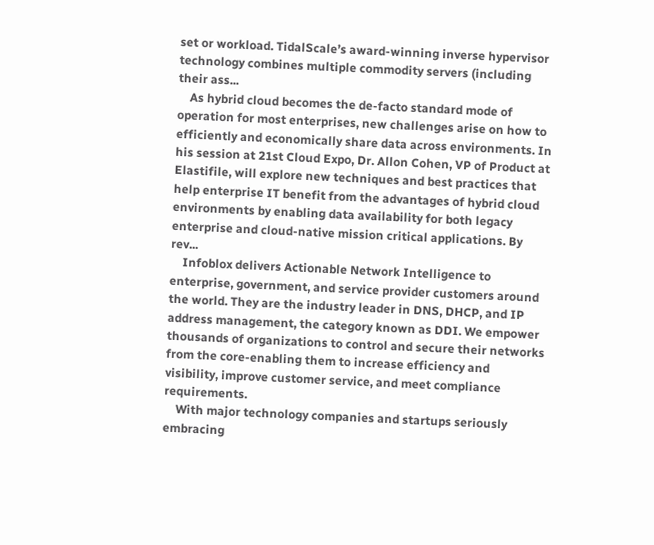set or workload. TidalScale’s award-winning inverse hypervisor technology combines multiple commodity servers (including their ass...
    As hybrid cloud becomes the de-facto standard mode of operation for most enterprises, new challenges arise on how to efficiently and economically share data across environments. In his session at 21st Cloud Expo, Dr. Allon Cohen, VP of Product at Elastifile, will explore new techniques and best practices that help enterprise IT benefit from the advantages of hybrid cloud environments by enabling data availability for both legacy enterprise and cloud-native mission critical applications. By rev...
    Infoblox delivers Actionable Network Intelligence to enterprise, government, and service provider customers around the world. They are the industry leader in DNS, DHCP, and IP address management, the category known as DDI. We empower thousands of organizations to control and secure their networks from the core-enabling them to increase efficiency and visibility, improve customer service, and meet compliance requirements.
    With major technology companies and startups seriously embracing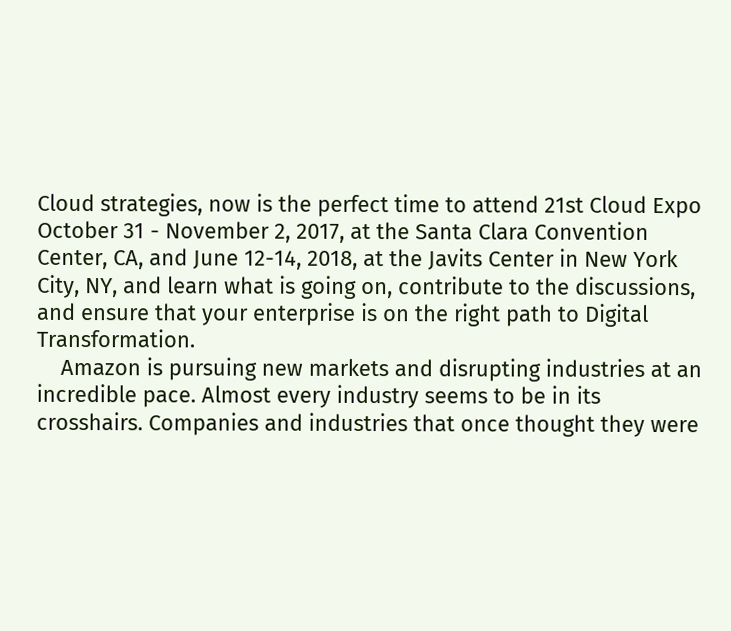Cloud strategies, now is the perfect time to attend 21st Cloud Expo October 31 - November 2, 2017, at the Santa Clara Convention Center, CA, and June 12-14, 2018, at the Javits Center in New York City, NY, and learn what is going on, contribute to the discussions, and ensure that your enterprise is on the right path to Digital Transformation.
    Amazon is pursuing new markets and disrupting industries at an incredible pace. Almost every industry seems to be in its crosshairs. Companies and industries that once thought they were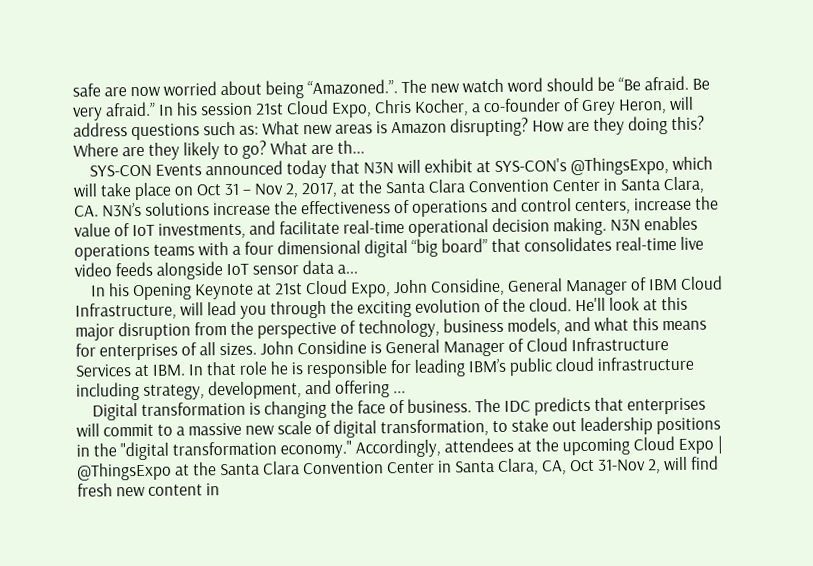safe are now worried about being “Amazoned.”. The new watch word should be “Be afraid. Be very afraid.” In his session 21st Cloud Expo, Chris Kocher, a co-founder of Grey Heron, will address questions such as: What new areas is Amazon disrupting? How are they doing this? Where are they likely to go? What are th...
    SYS-CON Events announced today that N3N will exhibit at SYS-CON's @ThingsExpo, which will take place on Oct 31 – Nov 2, 2017, at the Santa Clara Convention Center in Santa Clara, CA. N3N’s solutions increase the effectiveness of operations and control centers, increase the value of IoT investments, and facilitate real-time operational decision making. N3N enables operations teams with a four dimensional digital “big board” that consolidates real-time live video feeds alongside IoT sensor data a...
    In his Opening Keynote at 21st Cloud Expo, John Considine, General Manager of IBM Cloud Infrastructure, will lead you through the exciting evolution of the cloud. He'll look at this major disruption from the perspective of technology, business models, and what this means for enterprises of all sizes. John Considine is General Manager of Cloud Infrastructure Services at IBM. In that role he is responsible for leading IBM’s public cloud infrastructure including strategy, development, and offering ...
    Digital transformation is changing the face of business. The IDC predicts that enterprises will commit to a massive new scale of digital transformation, to stake out leadership positions in the "digital transformation economy." Accordingly, attendees at the upcoming Cloud Expo | @ThingsExpo at the Santa Clara Convention Center in Santa Clara, CA, Oct 31-Nov 2, will find fresh new content in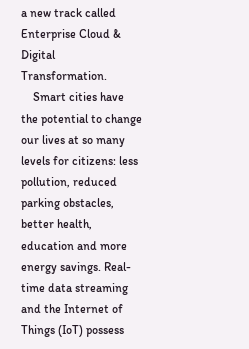a new track called Enterprise Cloud & Digital Transformation.
    Smart cities have the potential to change our lives at so many levels for citizens: less pollution, reduced parking obstacles, better health, education and more energy savings. Real-time data streaming and the Internet of Things (IoT) possess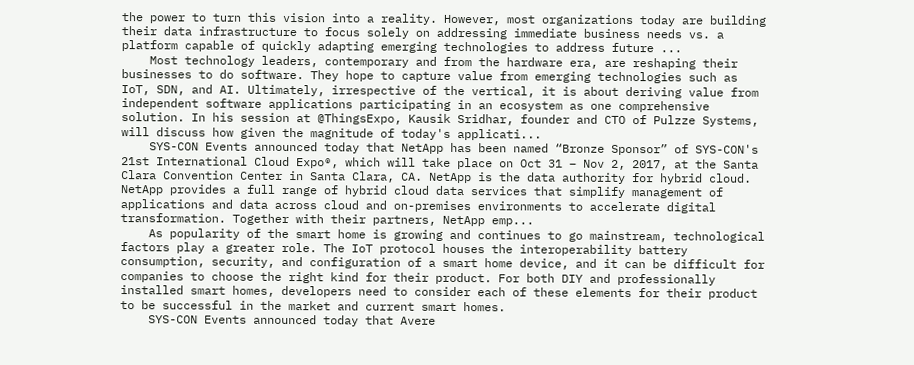the power to turn this vision into a reality. However, most organizations today are building their data infrastructure to focus solely on addressing immediate business needs vs. a platform capable of quickly adapting emerging technologies to address future ...
    Most technology leaders, contemporary and from the hardware era, are reshaping their businesses to do software. They hope to capture value from emerging technologies such as IoT, SDN, and AI. Ultimately, irrespective of the vertical, it is about deriving value from independent software applications participating in an ecosystem as one comprehensive solution. In his session at @ThingsExpo, Kausik Sridhar, founder and CTO of Pulzze Systems, will discuss how given the magnitude of today's applicati...
    SYS-CON Events announced today that NetApp has been named “Bronze Sponsor” of SYS-CON's 21st International Cloud Expo®, which will take place on Oct 31 – Nov 2, 2017, at the Santa Clara Convention Center in Santa Clara, CA. NetApp is the data authority for hybrid cloud. NetApp provides a full range of hybrid cloud data services that simplify management of applications and data across cloud and on-premises environments to accelerate digital transformation. Together with their partners, NetApp emp...
    As popularity of the smart home is growing and continues to go mainstream, technological factors play a greater role. The IoT protocol houses the interoperability battery consumption, security, and configuration of a smart home device, and it can be difficult for companies to choose the right kind for their product. For both DIY and professionally installed smart homes, developers need to consider each of these elements for their product to be successful in the market and current smart homes.
    SYS-CON Events announced today that Avere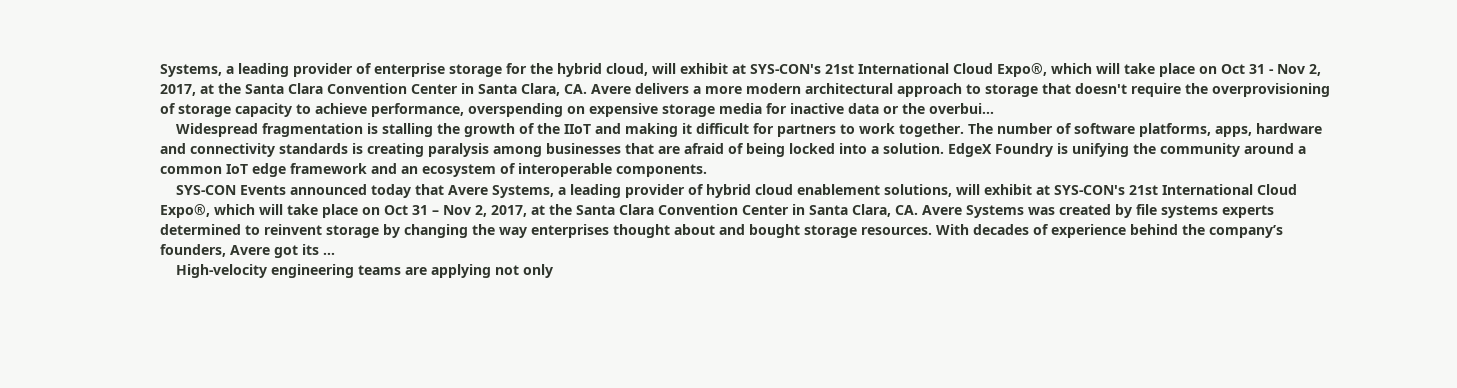Systems, a leading provider of enterprise storage for the hybrid cloud, will exhibit at SYS-CON's 21st International Cloud Expo®, which will take place on Oct 31 - Nov 2, 2017, at the Santa Clara Convention Center in Santa Clara, CA. Avere delivers a more modern architectural approach to storage that doesn't require the overprovisioning of storage capacity to achieve performance, overspending on expensive storage media for inactive data or the overbui...
    Widespread fragmentation is stalling the growth of the IIoT and making it difficult for partners to work together. The number of software platforms, apps, hardware and connectivity standards is creating paralysis among businesses that are afraid of being locked into a solution. EdgeX Foundry is unifying the community around a common IoT edge framework and an ecosystem of interoperable components.
    SYS-CON Events announced today that Avere Systems, a leading provider of hybrid cloud enablement solutions, will exhibit at SYS-CON's 21st International Cloud Expo®, which will take place on Oct 31 – Nov 2, 2017, at the Santa Clara Convention Center in Santa Clara, CA. Avere Systems was created by file systems experts determined to reinvent storage by changing the way enterprises thought about and bought storage resources. With decades of experience behind the company’s founders, Avere got its ...
    High-velocity engineering teams are applying not only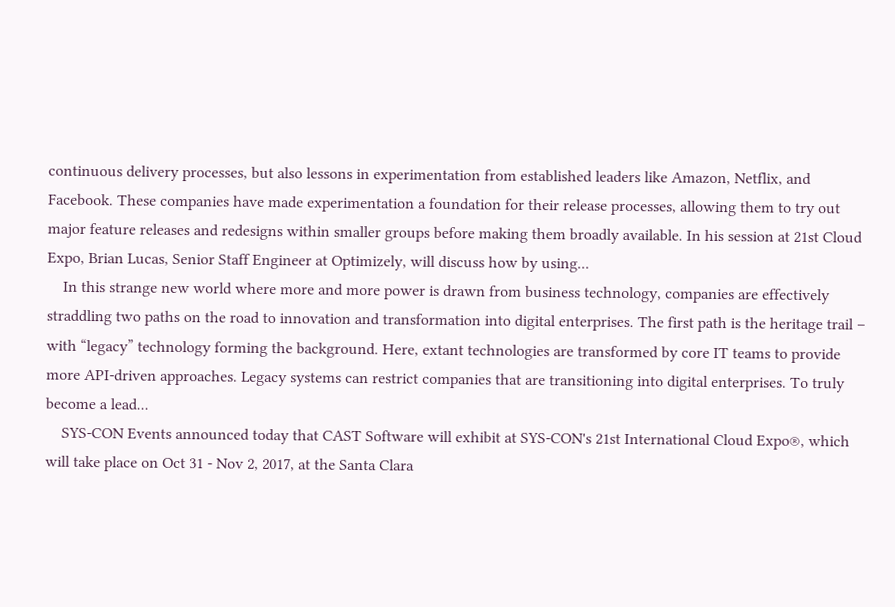continuous delivery processes, but also lessons in experimentation from established leaders like Amazon, Netflix, and Facebook. These companies have made experimentation a foundation for their release processes, allowing them to try out major feature releases and redesigns within smaller groups before making them broadly available. In his session at 21st Cloud Expo, Brian Lucas, Senior Staff Engineer at Optimizely, will discuss how by using...
    In this strange new world where more and more power is drawn from business technology, companies are effectively straddling two paths on the road to innovation and transformation into digital enterprises. The first path is the heritage trail – with “legacy” technology forming the background. Here, extant technologies are transformed by core IT teams to provide more API-driven approaches. Legacy systems can restrict companies that are transitioning into digital enterprises. To truly become a lead...
    SYS-CON Events announced today that CAST Software will exhibit at SYS-CON's 21st International Cloud Expo®, which will take place on Oct 31 - Nov 2, 2017, at the Santa Clara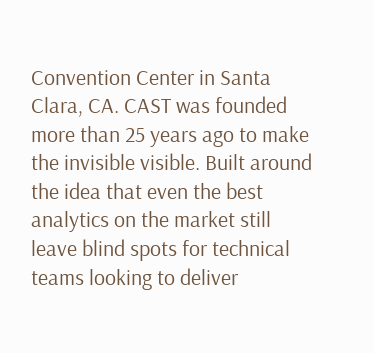Convention Center in Santa Clara, CA. CAST was founded more than 25 years ago to make the invisible visible. Built around the idea that even the best analytics on the market still leave blind spots for technical teams looking to deliver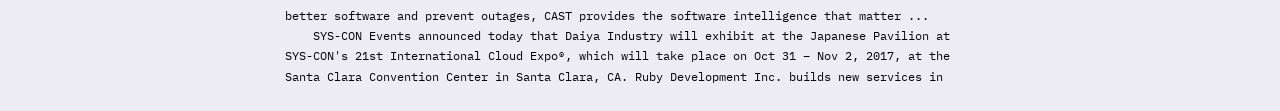better software and prevent outages, CAST provides the software intelligence that matter ...
    SYS-CON Events announced today that Daiya Industry will exhibit at the Japanese Pavilion at SYS-CON's 21st International Cloud Expo®, which will take place on Oct 31 – Nov 2, 2017, at the Santa Clara Convention Center in Santa Clara, CA. Ruby Development Inc. builds new services in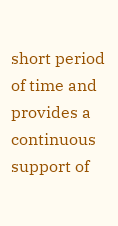short period of time and provides a continuous support of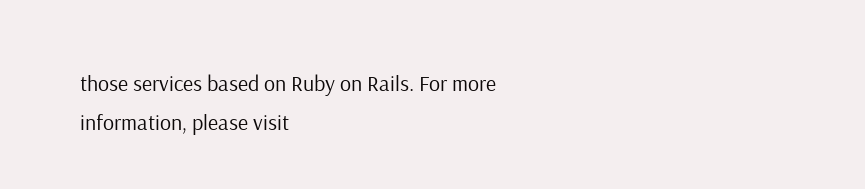those services based on Ruby on Rails. For more information, please visit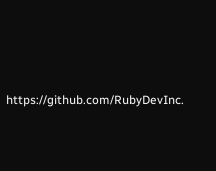https://github.com/RubyDevInc.